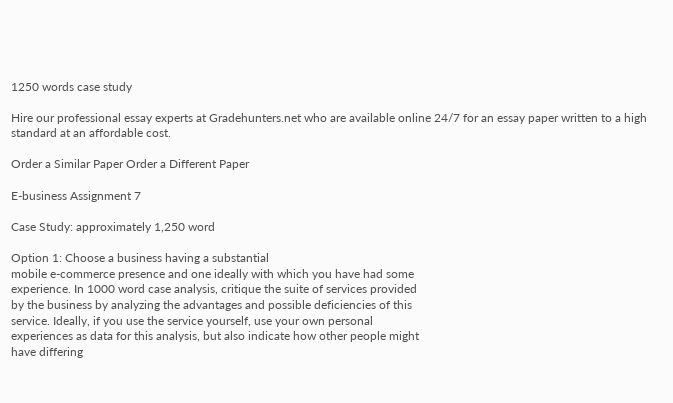1250 words case study

Hire our professional essay experts at Gradehunters.net who are available online 24/7 for an essay paper written to a high standard at an affordable cost.

Order a Similar Paper Order a Different Paper

E-business Assignment 7

Case Study: approximately 1,250 word

Option 1: Choose a business having a substantial
mobile e-commerce presence and one ideally with which you have had some
experience. In 1000 word case analysis, critique the suite of services provided
by the business by analyzing the advantages and possible deficiencies of this
service. Ideally, if you use the service yourself, use your own personal
experiences as data for this analysis, but also indicate how other people might
have differing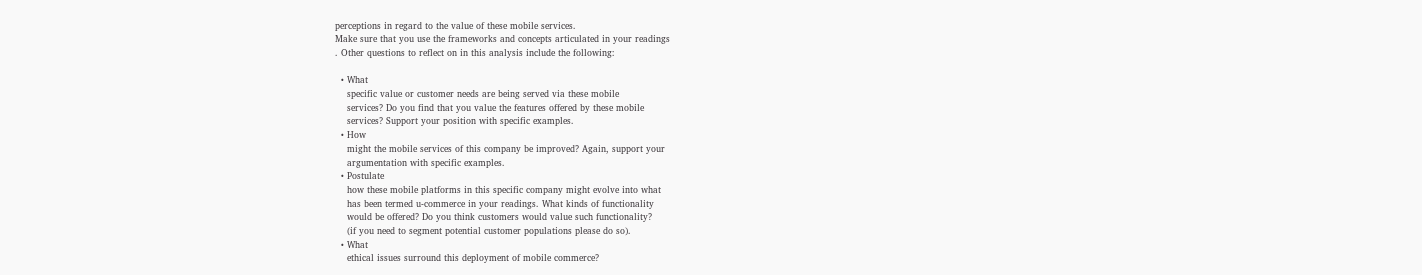perceptions in regard to the value of these mobile services.
Make sure that you use the frameworks and concepts articulated in your readings
. Other questions to reflect on in this analysis include the following:

  • What
    specific value or customer needs are being served via these mobile
    services? Do you find that you value the features offered by these mobile
    services? Support your position with specific examples.
  • How
    might the mobile services of this company be improved? Again, support your
    argumentation with specific examples.
  • Postulate
    how these mobile platforms in this specific company might evolve into what
    has been termed u-commerce in your readings. What kinds of functionality
    would be offered? Do you think customers would value such functionality?
    (if you need to segment potential customer populations please do so).
  • What
    ethical issues surround this deployment of mobile commerce?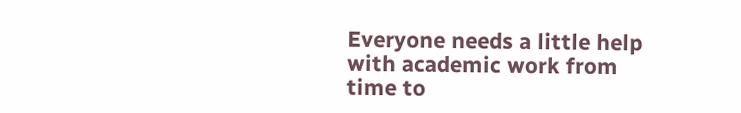Everyone needs a little help with academic work from time to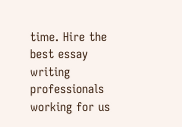time. Hire the best essay writing professionals working for us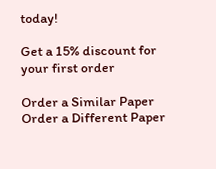today!

Get a 15% discount for your first order

Order a Similar Paper Order a Different Paper